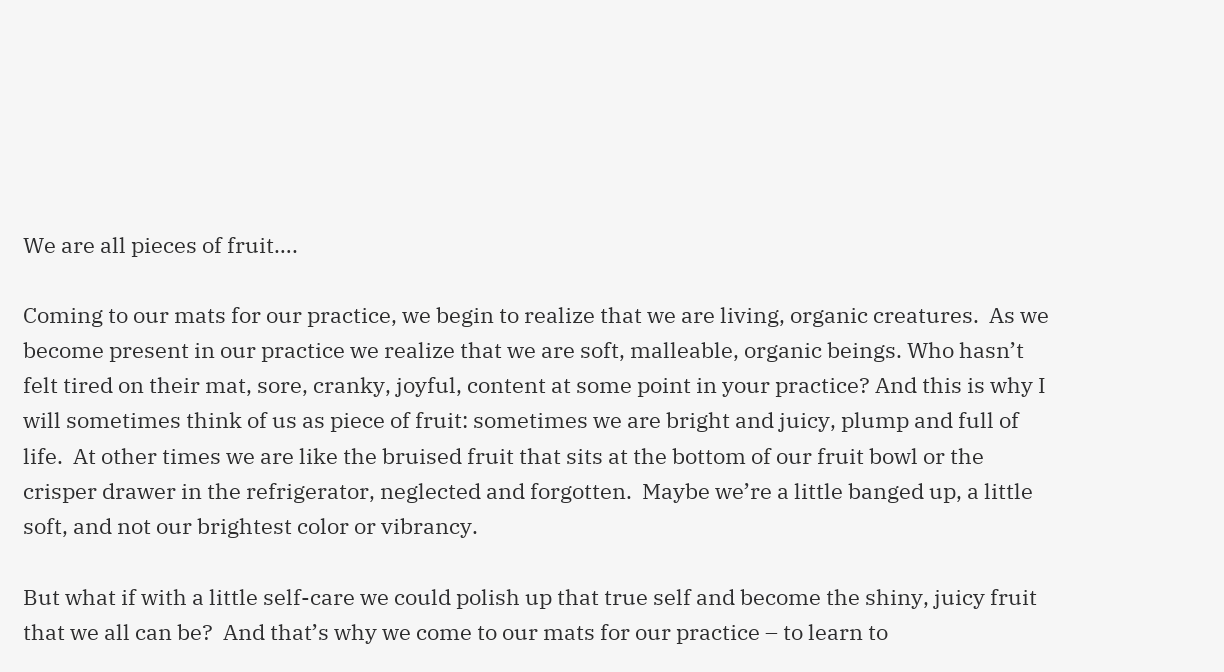We are all pieces of fruit….

Coming to our mats for our practice, we begin to realize that we are living, organic creatures.  As we become present in our practice we realize that we are soft, malleable, organic beings. Who hasn’t felt tired on their mat, sore, cranky, joyful, content at some point in your practice? And this is why I will sometimes think of us as piece of fruit: sometimes we are bright and juicy, plump and full of life.  At other times we are like the bruised fruit that sits at the bottom of our fruit bowl or the crisper drawer in the refrigerator, neglected and forgotten.  Maybe we’re a little banged up, a little soft, and not our brightest color or vibrancy.

But what if with a little self-care we could polish up that true self and become the shiny, juicy fruit that we all can be?  And that’s why we come to our mats for our practice – to learn to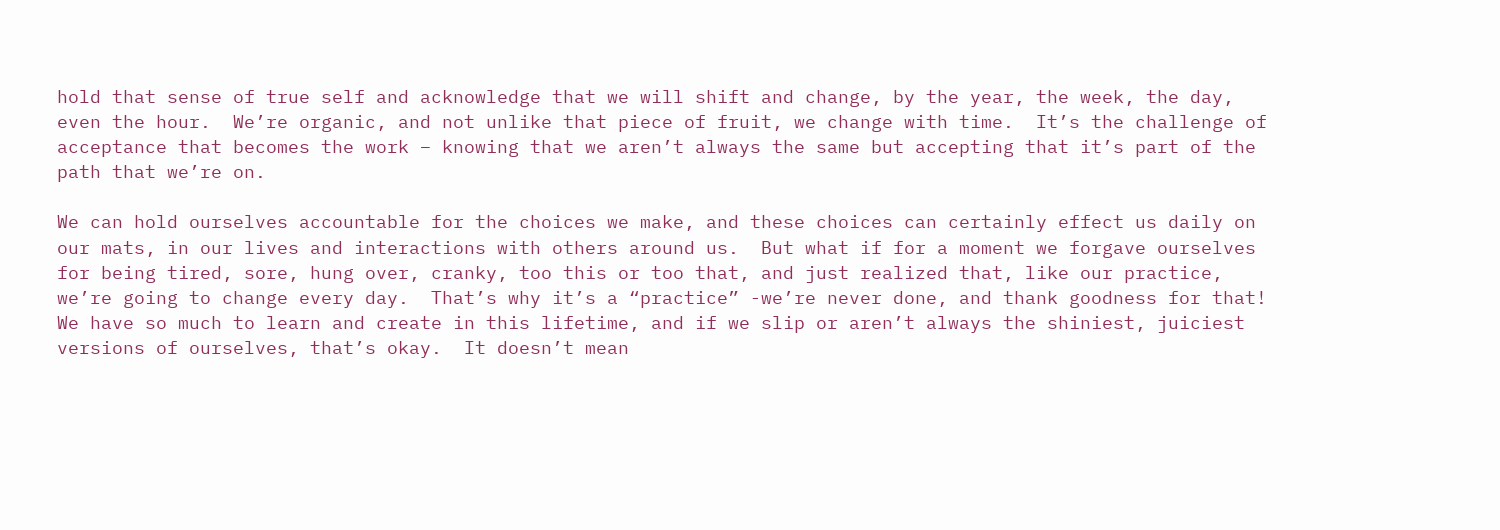hold that sense of true self and acknowledge that we will shift and change, by the year, the week, the day, even the hour.  We’re organic, and not unlike that piece of fruit, we change with time.  It’s the challenge of acceptance that becomes the work – knowing that we aren’t always the same but accepting that it’s part of the path that we’re on.

We can hold ourselves accountable for the choices we make, and these choices can certainly effect us daily on our mats, in our lives and interactions with others around us.  But what if for a moment we forgave ourselves for being tired, sore, hung over, cranky, too this or too that, and just realized that, like our practice, we’re going to change every day.  That’s why it’s a “practice” -we’re never done, and thank goodness for that!  We have so much to learn and create in this lifetime, and if we slip or aren’t always the shiniest, juiciest versions of ourselves, that’s okay.  It doesn’t mean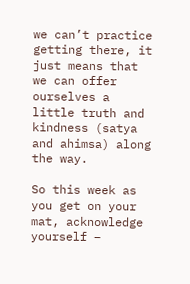we can’t practice getting there, it just means that we can offer ourselves a little truth and kindness (satya and ahimsa) along the way.

So this week as you get on your mat, acknowledge yourself –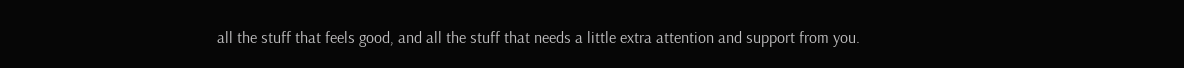all the stuff that feels good, and all the stuff that needs a little extra attention and support from you.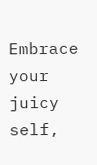Embrace your juicy self,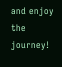and enjoy the journey!